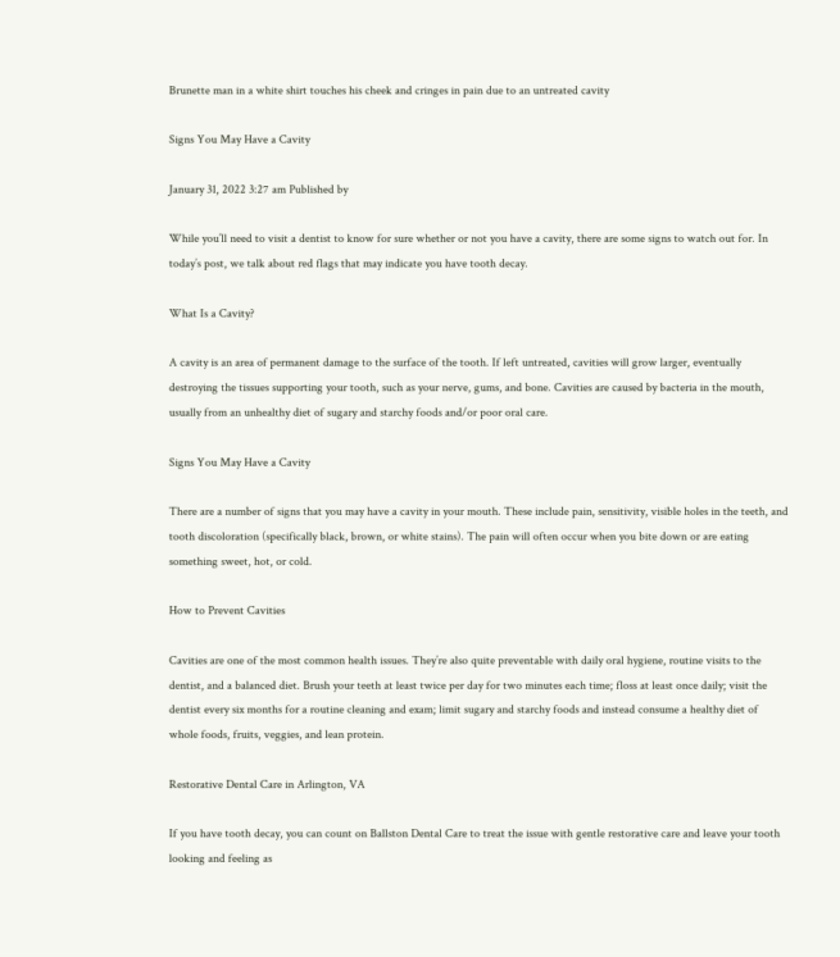Brunette man in a white shirt touches his cheek and cringes in pain due to an untreated cavity

Signs You May Have a Cavity

January 31, 2022 3:27 am Published by

While you’ll need to visit a dentist to know for sure whether or not you have a cavity, there are some signs to watch out for. In today’s post, we talk about red flags that may indicate you have tooth decay.

What Is a Cavity?

A cavity is an area of permanent damage to the surface of the tooth. If left untreated, cavities will grow larger, eventually destroying the tissues supporting your tooth, such as your nerve, gums, and bone. Cavities are caused by bacteria in the mouth, usually from an unhealthy diet of sugary and starchy foods and/or poor oral care.

Signs You May Have a Cavity

There are a number of signs that you may have a cavity in your mouth. These include pain, sensitivity, visible holes in the teeth, and tooth discoloration (specifically black, brown, or white stains). The pain will often occur when you bite down or are eating something sweet, hot, or cold.

How to Prevent Cavities

Cavities are one of the most common health issues. They’re also quite preventable with daily oral hygiene, routine visits to the dentist, and a balanced diet. Brush your teeth at least twice per day for two minutes each time; floss at least once daily; visit the dentist every six months for a routine cleaning and exam; limit sugary and starchy foods and instead consume a healthy diet of whole foods, fruits, veggies, and lean protein.

Restorative Dental Care in Arlington, VA

If you have tooth decay, you can count on Ballston Dental Care to treat the issue with gentle restorative care and leave your tooth looking and feeling as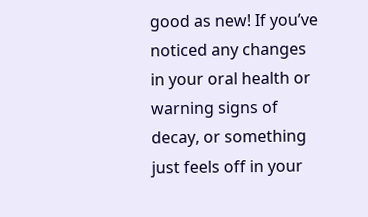good as new! If you’ve noticed any changes in your oral health or warning signs of decay, or something just feels off in your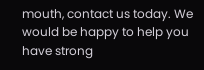mouth, contact us today. We would be happy to help you have strong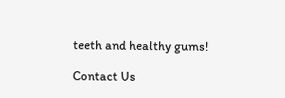teeth and healthy gums!

Contact Us